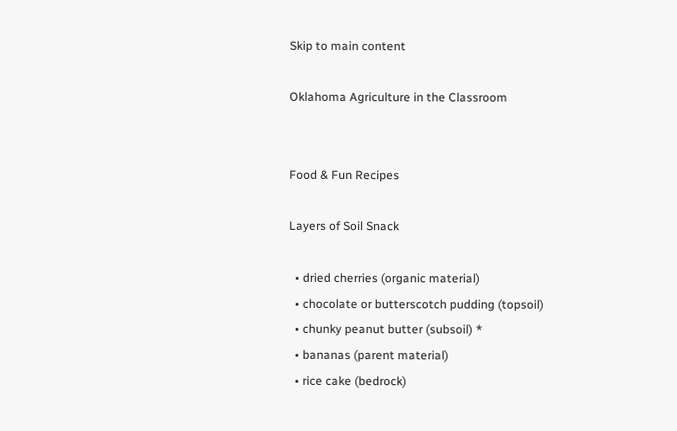Skip to main content

Oklahoma Agriculture in the Classroom


Food & Fun Recipes

Layers of Soil Snack

  • dried cherries (organic material)
  • chocolate or butterscotch pudding (topsoil)
  • chunky peanut butter (subsoil) *
  • bananas (parent material)
  • rice cake (bedrock)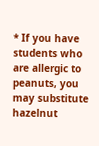* If you have students who are allergic to peanuts, you may substitute hazelnut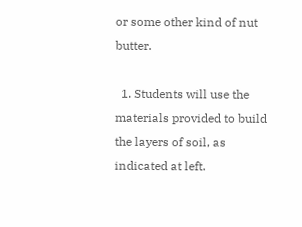or some other kind of nut butter.

  1. Students will use the materials provided to build the layers of soil, as indicated at left.